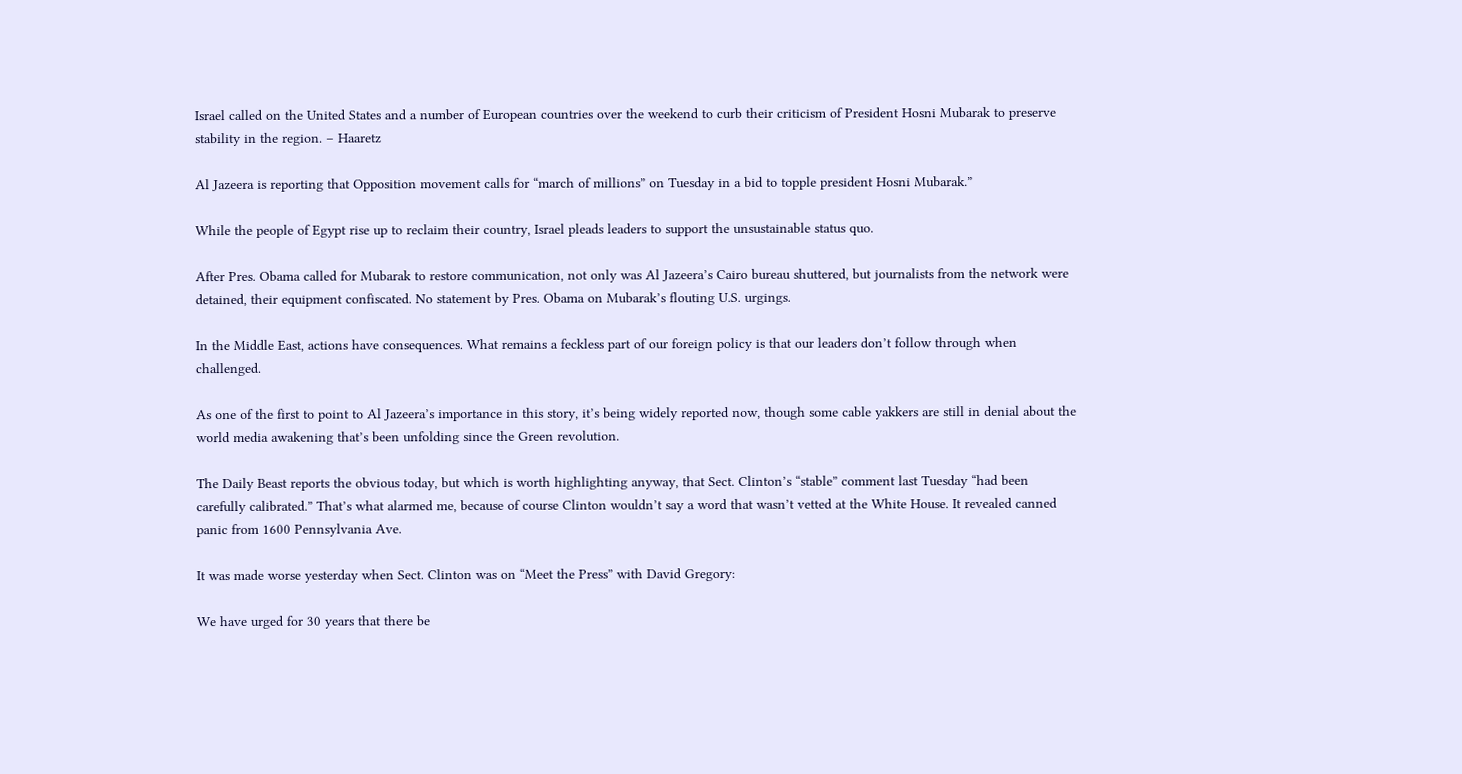Israel called on the United States and a number of European countries over the weekend to curb their criticism of President Hosni Mubarak to preserve stability in the region. – Haaretz

Al Jazeera is reporting that Opposition movement calls for “march of millions” on Tuesday in a bid to topple president Hosni Mubarak.”

While the people of Egypt rise up to reclaim their country, Israel pleads leaders to support the unsustainable status quo.

After Pres. Obama called for Mubarak to restore communication, not only was Al Jazeera’s Cairo bureau shuttered, but journalists from the network were detained, their equipment confiscated. No statement by Pres. Obama on Mubarak’s flouting U.S. urgings.

In the Middle East, actions have consequences. What remains a feckless part of our foreign policy is that our leaders don’t follow through when challenged.

As one of the first to point to Al Jazeera’s importance in this story, it’s being widely reported now, though some cable yakkers are still in denial about the world media awakening that’s been unfolding since the Green revolution.

The Daily Beast reports the obvious today, but which is worth highlighting anyway, that Sect. Clinton’s “stable” comment last Tuesday “had been carefully calibrated.” That’s what alarmed me, because of course Clinton wouldn’t say a word that wasn’t vetted at the White House. It revealed canned panic from 1600 Pennsylvania Ave.

It was made worse yesterday when Sect. Clinton was on “Meet the Press” with David Gregory:

We have urged for 30 years that there be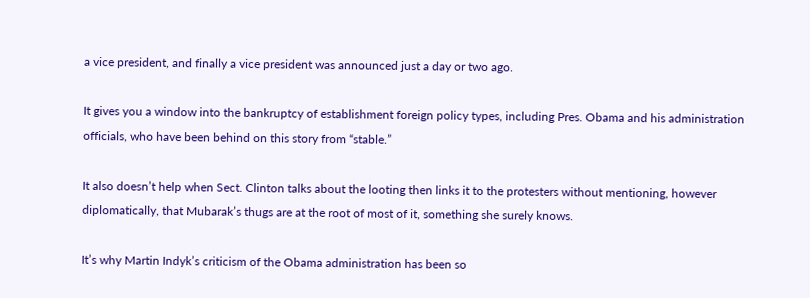a vice president, and finally a vice president was announced just a day or two ago.

It gives you a window into the bankruptcy of establishment foreign policy types, including Pres. Obama and his administration officials, who have been behind on this story from “stable.”

It also doesn’t help when Sect. Clinton talks about the looting then links it to the protesters without mentioning, however diplomatically, that Mubarak’s thugs are at the root of most of it, something she surely knows.

It’s why Martin Indyk’s criticism of the Obama administration has been so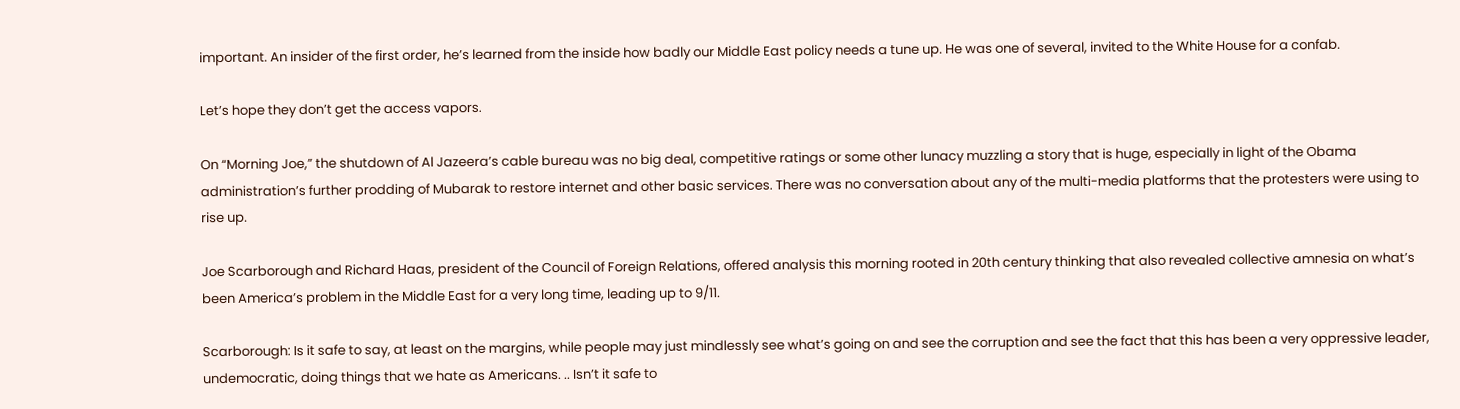important. An insider of the first order, he’s learned from the inside how badly our Middle East policy needs a tune up. He was one of several, invited to the White House for a confab.

Let’s hope they don’t get the access vapors.

On “Morning Joe,” the shutdown of Al Jazeera’s cable bureau was no big deal, competitive ratings or some other lunacy muzzling a story that is huge, especially in light of the Obama administration’s further prodding of Mubarak to restore internet and other basic services. There was no conversation about any of the multi-media platforms that the protesters were using to rise up.

Joe Scarborough and Richard Haas, president of the Council of Foreign Relations, offered analysis this morning rooted in 20th century thinking that also revealed collective amnesia on what’s been America’s problem in the Middle East for a very long time, leading up to 9/11.

Scarborough: Is it safe to say, at least on the margins, while people may just mindlessly see what’s going on and see the corruption and see the fact that this has been a very oppressive leader, undemocratic, doing things that we hate as Americans. .. Isn’t it safe to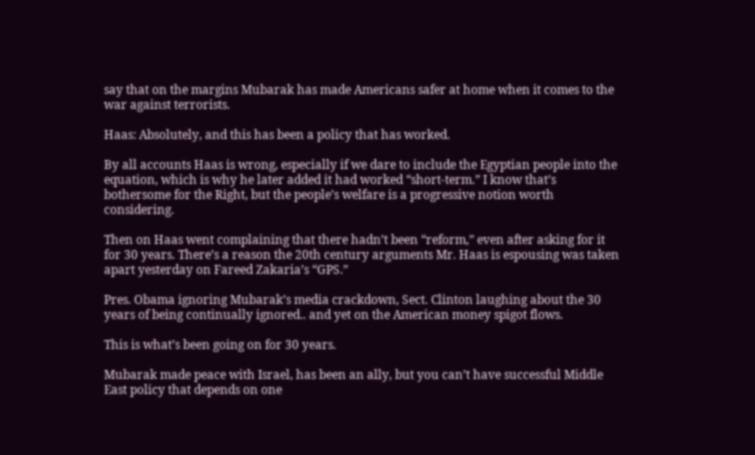say that on the margins Mubarak has made Americans safer at home when it comes to the war against terrorists.

Haas: Absolutely, and this has been a policy that has worked.

By all accounts Haas is wrong, especially if we dare to include the Egyptian people into the equation, which is why he later added it had worked “short-term.” I know that’s bothersome for the Right, but the people’s welfare is a progressive notion worth considering.

Then on Haas went complaining that there hadn’t been “reform,” even after asking for it for 30 years. There’s a reason the 20th century arguments Mr. Haas is espousing was taken apart yesterday on Fareed Zakaria’s “GPS.”

Pres. Obama ignoring Mubarak’s media crackdown, Sect. Clinton laughing about the 30 years of being continually ignored.. and yet on the American money spigot flows.

This is what’s been going on for 30 years.

Mubarak made peace with Israel, has been an ally, but you can’t have successful Middle East policy that depends on one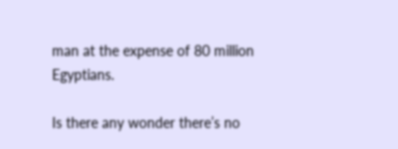man at the expense of 80 million Egyptians.

Is there any wonder there’s no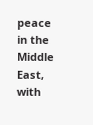peace in the Middle East, with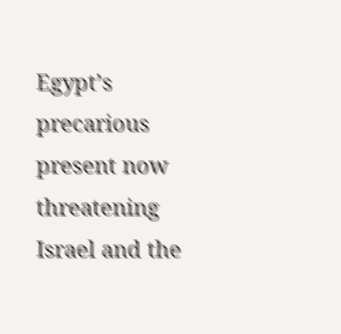Egypt’s precarious present now threatening Israel and the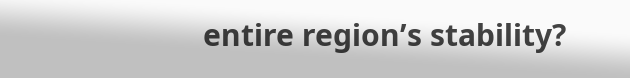entire region’s stability?